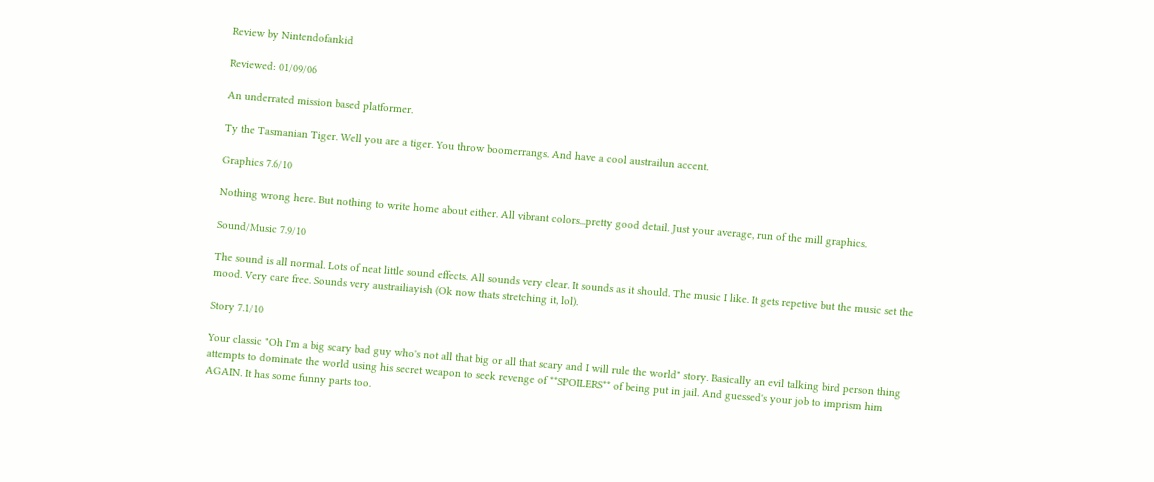Review by Nintendofankid

Reviewed: 01/09/06

An underrated mission based platformer.

Ty the Tasmanian Tiger. Well you are a tiger. You throw boomerrangs. And have a cool austrailun accent.

Graphics 7.6/10

Nothing wrong here. But nothing to write home about either. All vibrant colors...pretty good detail. Just your average, run of the mill graphics.

Sound/Music 7.9/10

The sound is all normal. Lots of neat little sound effects. All sounds very clear. It sounds as it should. The music I like. It gets repetive but the music set the mood. Very care free. Sounds very austrailiayish (Ok now thats stretching it, lol).

Story 7.1/10

Your classic "Oh I'm a big scary bad guy who's not all that big or all that scary and I will rule the world" story. Basically an evil talking bird person thing attempts to dominate the world using his secret weapon to seek revenge of **SPOILERS** of being put in jail. And guessed's your job to imprism him AGAIN. It has some funny parts too.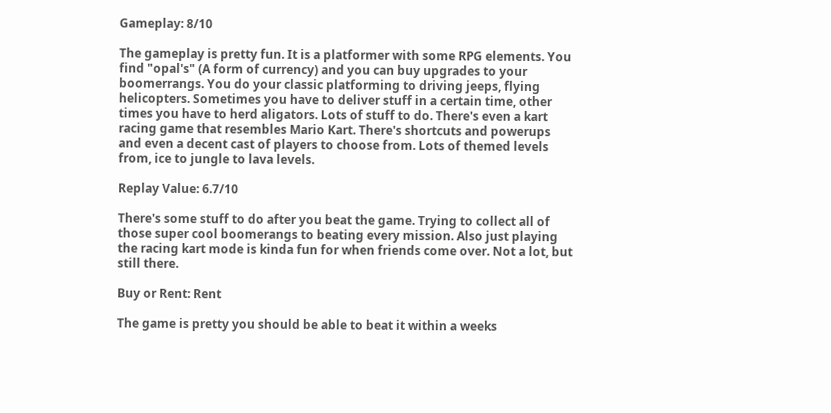Gameplay: 8/10

The gameplay is pretty fun. It is a platformer with some RPG elements. You find "opal's" (A form of currency) and you can buy upgrades to your boomerrangs. You do your classic platforming to driving jeeps, flying helicopters. Sometimes you have to deliver stuff in a certain time, other times you have to herd aligators. Lots of stuff to do. There's even a kart racing game that resembles Mario Kart. There's shortcuts and powerups and even a decent cast of players to choose from. Lots of themed levels from, ice to jungle to lava levels.

Replay Value: 6.7/10

There's some stuff to do after you beat the game. Trying to collect all of those super cool boomerangs to beating every mission. Also just playing the racing kart mode is kinda fun for when friends come over. Not a lot, but still there.

Buy or Rent: Rent

The game is pretty you should be able to beat it within a weeks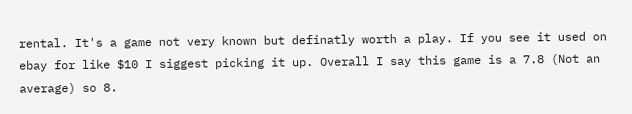rental. It's a game not very known but definatly worth a play. If you see it used on ebay for like $10 I siggest picking it up. Overall I say this game is a 7.8 (Not an average) so 8.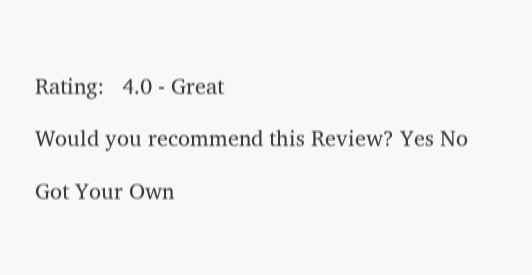Rating:   4.0 - Great

Would you recommend this Review? Yes No

Got Your Own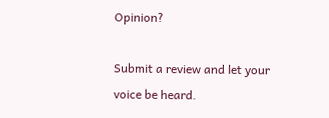Opinion?

Submit a review and let your voice be heard.